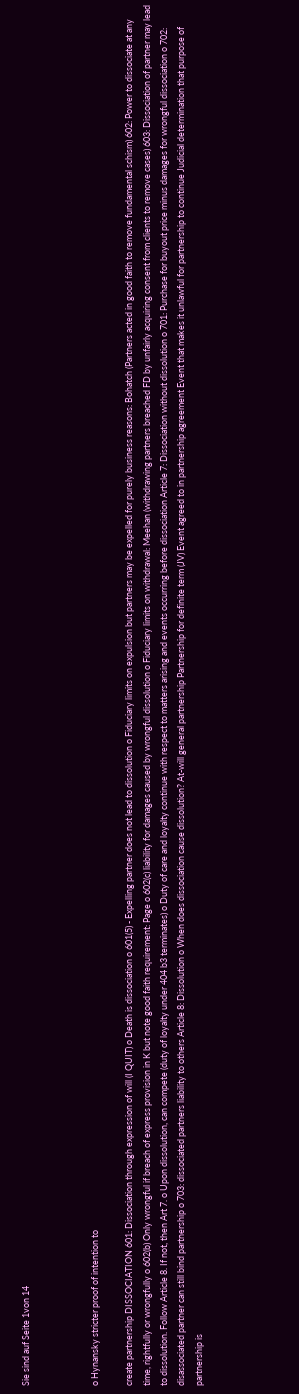Sie sind auf Seite 1von 14



o Hynansky stricter proof of intention to

create partnership DISSOCIATION 601: Dissociation through expression of will (I QUIT) o Death is dissociation o 601(5) - Expelling partner does not lead to dissolution o Fiduciary limits on expulsion but partners may be expelled for purely business reasons: Bohatch (Partners acted in good faith to remove fundamental schism) 602: Power to dissociate at any time, rightfully or wrongfully o 602(b) Only wrongful if breach of express provision in K but note good faith requirement: Page o 602(c) liability for damages caused by wrongful dissolution o Fiduciary limits on withdrawal: Meehan (withdrawing partners breached FD by unfairly acquiring consent from clients to remove cases) 603: Dissociation of partner may lead to dissolution. Follow Article 8. If not, then Art 7. o Upon dissolution, can compete (duty of loyalty under 404 b3 terminates) o Duty of care and loyalty continue with respect to matters arising and events occurring before dissociation Article 7: Dissociation without dissolution o 701: Purchase for buyout price minus damages for wrongful dissociation o 702: disassociated partner can still bind partnership o 703: dissociated partners liability to others Article 8: Dissolution o When does dissociation cause dissolution? At-will general partnership Partnership for definite term (JV) Event agreed to in partnership agreement Event that makes it unlawful for partnership to continue Judicial determination that purpose of partnership is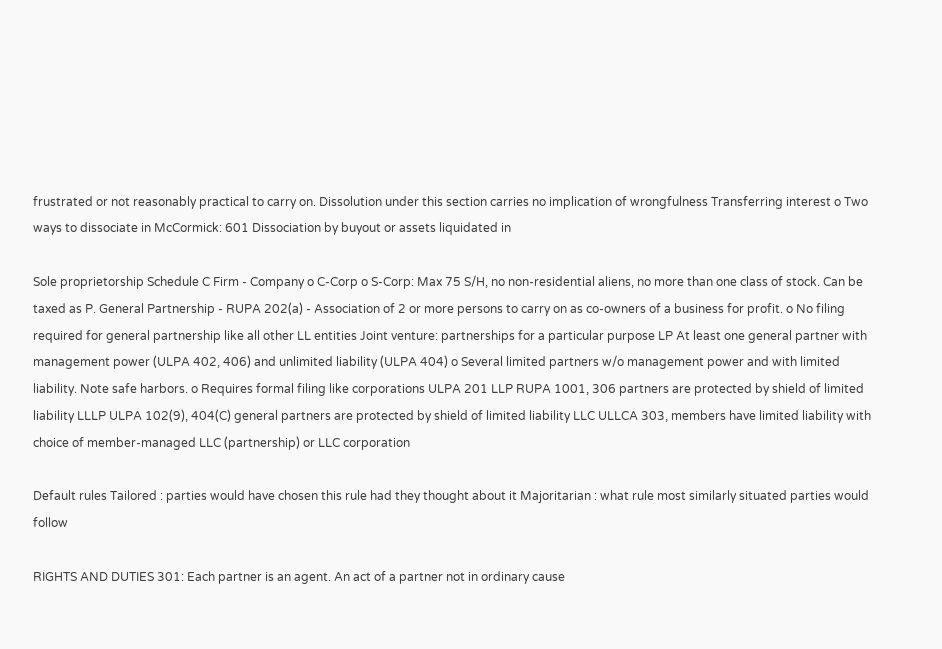frustrated or not reasonably practical to carry on. Dissolution under this section carries no implication of wrongfulness Transferring interest o Two ways to dissociate in McCormick: 601 Dissociation by buyout or assets liquidated in

Sole proprietorship Schedule C Firm - Company o C-Corp o S-Corp: Max 75 S/H, no non-residential aliens, no more than one class of stock. Can be taxed as P. General Partnership - RUPA 202(a) - Association of 2 or more persons to carry on as co-owners of a business for profit. o No filing required for general partnership like all other LL entities Joint venture: partnerships for a particular purpose LP At least one general partner with management power (ULPA 402, 406) and unlimited liability (ULPA 404) o Several limited partners w/o management power and with limited liability. Note safe harbors. o Requires formal filing like corporations ULPA 201 LLP RUPA 1001, 306 partners are protected by shield of limited liability LLLP ULPA 102(9), 404(C) general partners are protected by shield of limited liability LLC ULLCA 303, members have limited liability with choice of member-managed LLC (partnership) or LLC corporation

Default rules Tailored : parties would have chosen this rule had they thought about it Majoritarian : what rule most similarly situated parties would follow

RIGHTS AND DUTIES 301: Each partner is an agent. An act of a partner not in ordinary cause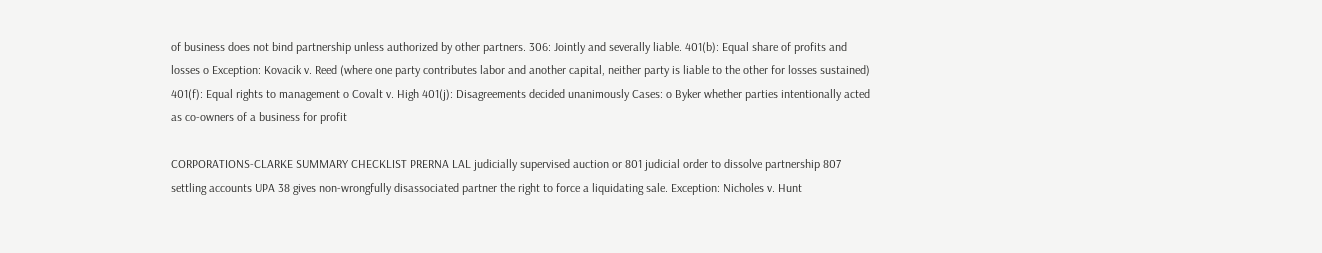of business does not bind partnership unless authorized by other partners. 306: Jointly and severally liable. 401(b): Equal share of profits and losses o Exception: Kovacik v. Reed (where one party contributes labor and another capital, neither party is liable to the other for losses sustained) 401(f): Equal rights to management o Covalt v. High 401(j): Disagreements decided unanimously Cases: o Byker whether parties intentionally acted as co-owners of a business for profit

CORPORATIONS-CLARKE SUMMARY CHECKLIST PRERNA LAL judicially supervised auction or 801 judicial order to dissolve partnership 807 settling accounts UPA 38 gives non-wrongfully disassociated partner the right to force a liquidating sale. Exception: Nicholes v. Hunt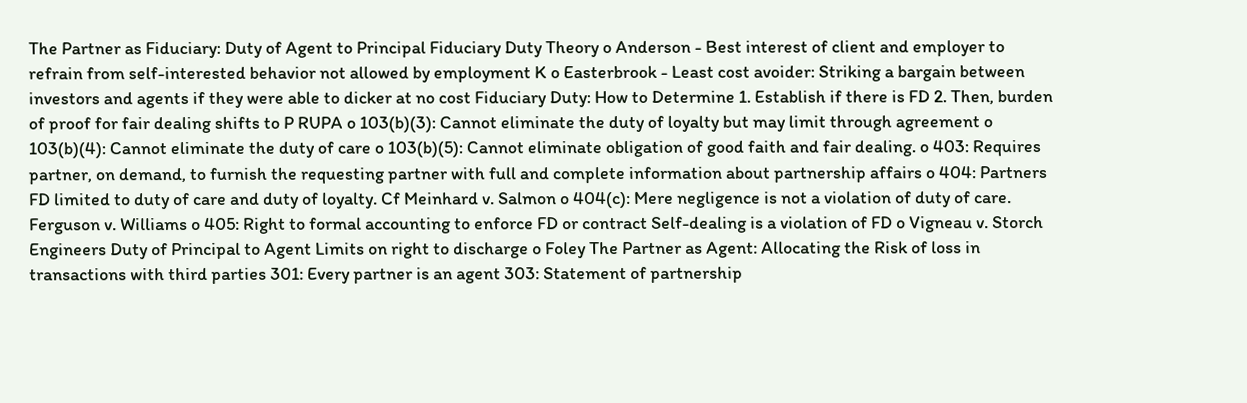The Partner as Fiduciary: Duty of Agent to Principal Fiduciary Duty Theory o Anderson - Best interest of client and employer to refrain from self-interested behavior not allowed by employment K o Easterbrook - Least cost avoider: Striking a bargain between investors and agents if they were able to dicker at no cost Fiduciary Duty: How to Determine 1. Establish if there is FD 2. Then, burden of proof for fair dealing shifts to P RUPA o 103(b)(3): Cannot eliminate the duty of loyalty but may limit through agreement o 103(b)(4): Cannot eliminate the duty of care o 103(b)(5): Cannot eliminate obligation of good faith and fair dealing. o 403: Requires partner, on demand, to furnish the requesting partner with full and complete information about partnership affairs o 404: Partners FD limited to duty of care and duty of loyalty. Cf Meinhard v. Salmon o 404(c): Mere negligence is not a violation of duty of care. Ferguson v. Williams o 405: Right to formal accounting to enforce FD or contract Self-dealing is a violation of FD o Vigneau v. Storch Engineers Duty of Principal to Agent Limits on right to discharge o Foley The Partner as Agent: Allocating the Risk of loss in transactions with third parties 301: Every partner is an agent 303: Statement of partnership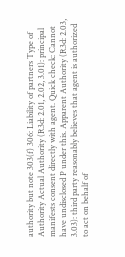authority but note 303(f) 306: Liability of partners Type of Authority Actual Authority (R3d: 2.01, 2.02, 3.01): principal manifests consent directly with agent. Quick check: Cannot have undisclosed P under this. Apparent Authority (R3d: 2.03, 3.03): third party reasonably believes that agent is authorized to act on behalf of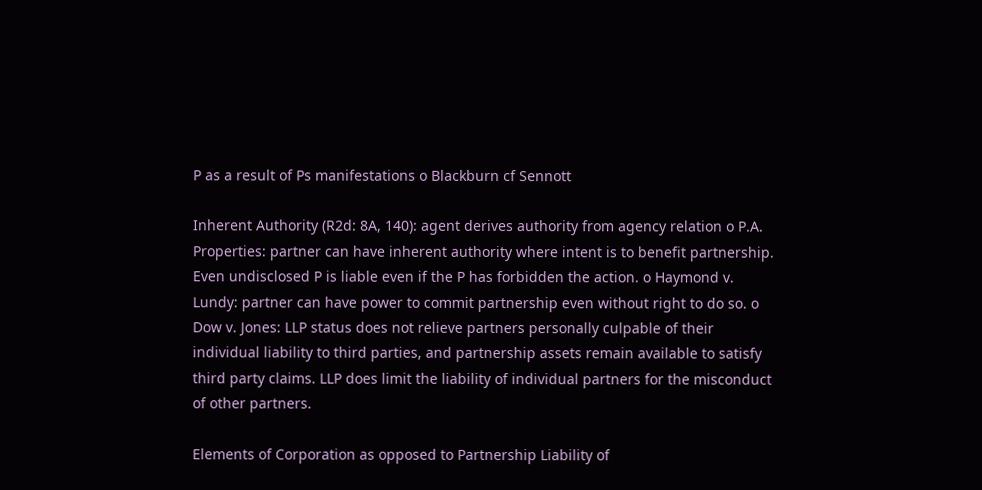P as a result of Ps manifestations o Blackburn cf Sennott

Inherent Authority (R2d: 8A, 140): agent derives authority from agency relation o P.A. Properties: partner can have inherent authority where intent is to benefit partnership. Even undisclosed P is liable even if the P has forbidden the action. o Haymond v. Lundy: partner can have power to commit partnership even without right to do so. o Dow v. Jones: LLP status does not relieve partners personally culpable of their individual liability to third parties, and partnership assets remain available to satisfy third party claims. LLP does limit the liability of individual partners for the misconduct of other partners.

Elements of Corporation as opposed to Partnership Liability of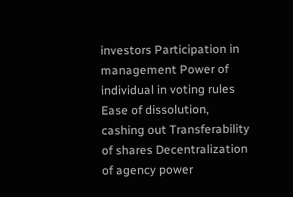investors Participation in management Power of individual in voting rules Ease of dissolution, cashing out Transferability of shares Decentralization of agency power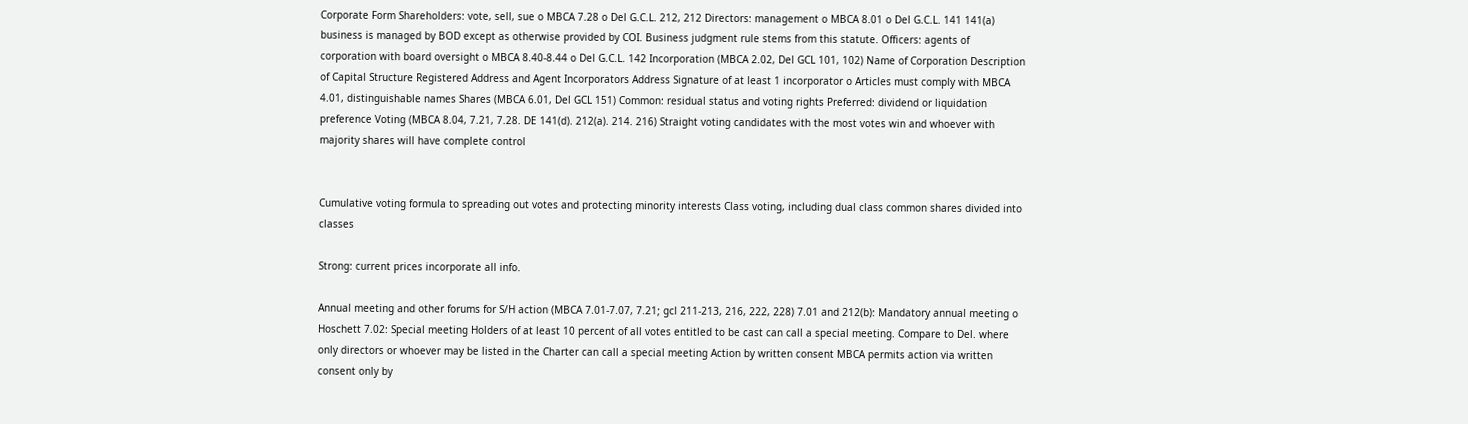Corporate Form Shareholders: vote, sell, sue o MBCA 7.28 o Del G.C.L. 212, 212 Directors: management o MBCA 8.01 o Del G.C.L. 141 141(a) business is managed by BOD except as otherwise provided by COI. Business judgment rule stems from this statute. Officers: agents of corporation with board oversight o MBCA 8.40-8.44 o Del G.C.L. 142 Incorporation (MBCA 2.02, Del GCL 101, 102) Name of Corporation Description of Capital Structure Registered Address and Agent Incorporators Address Signature of at least 1 incorporator o Articles must comply with MBCA 4.01, distinguishable names Shares (MBCA 6.01, Del GCL 151) Common: residual status and voting rights Preferred: dividend or liquidation preference Voting (MBCA 8.04, 7.21, 7.28. DE 141(d). 212(a). 214. 216) Straight voting candidates with the most votes win and whoever with majority shares will have complete control


Cumulative voting formula to spreading out votes and protecting minority interests Class voting, including dual class common shares divided into classes

Strong: current prices incorporate all info.

Annual meeting and other forums for S/H action (MBCA 7.01-7.07, 7.21; gcl 211-213, 216, 222, 228) 7.01 and 212(b): Mandatory annual meeting o Hoschett 7.02: Special meeting Holders of at least 10 percent of all votes entitled to be cast can call a special meeting. Compare to Del. where only directors or whoever may be listed in the Charter can call a special meeting Action by written consent MBCA permits action via written consent only by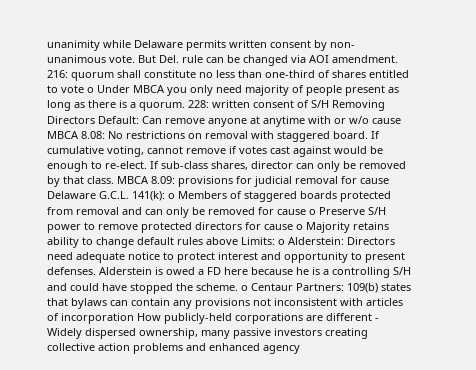unanimity while Delaware permits written consent by non-unanimous vote. But Del. rule can be changed via AOI amendment. 216: quorum shall constitute no less than one-third of shares entitled to vote o Under MBCA you only need majority of people present as long as there is a quorum. 228: written consent of S/H Removing Directors Default: Can remove anyone at anytime with or w/o cause MBCA 8.08: No restrictions on removal with staggered board. If cumulative voting, cannot remove if votes cast against would be enough to re-elect. If sub-class shares, director can only be removed by that class. MBCA 8.09: provisions for judicial removal for cause Delaware G.C.L. 141(k): o Members of staggered boards protected from removal and can only be removed for cause o Preserve S/H power to remove protected directors for cause o Majority retains ability to change default rules above Limits: o Alderstein: Directors need adequate notice to protect interest and opportunity to present defenses. Alderstein is owed a FD here because he is a controlling S/H and could have stopped the scheme. o Centaur Partners: 109(b) states that bylaws can contain any provisions not inconsistent with articles of incorporation How publicly-held corporations are different - Widely dispersed ownership, many passive investors creating collective action problems and enhanced agency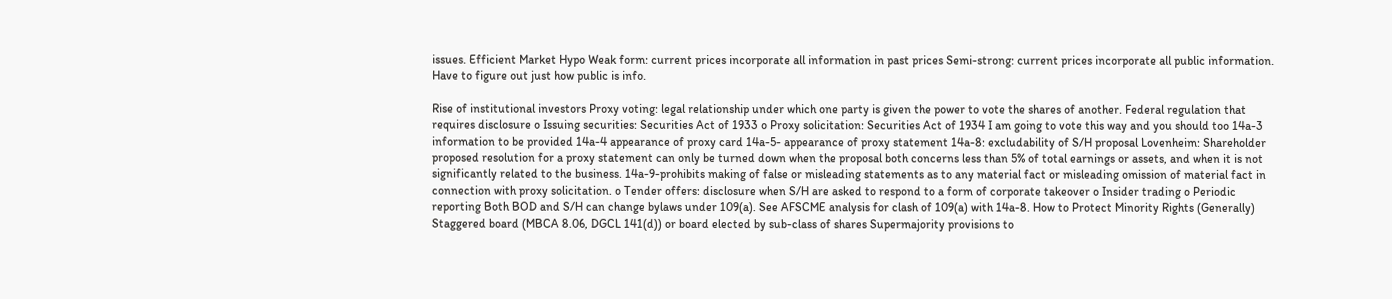issues. Efficient Market Hypo Weak form: current prices incorporate all information in past prices Semi-strong: current prices incorporate all public information. Have to figure out just how public is info.

Rise of institutional investors Proxy voting: legal relationship under which one party is given the power to vote the shares of another. Federal regulation that requires disclosure o Issuing securities: Securities Act of 1933 o Proxy solicitation: Securities Act of 1934 I am going to vote this way and you should too 14a-3 information to be provided 14a-4 appearance of proxy card 14a-5- appearance of proxy statement 14a-8: excludability of S/H proposal Lovenheim: Shareholder proposed resolution for a proxy statement can only be turned down when the proposal both concerns less than 5% of total earnings or assets, and when it is not significantly related to the business. 14a-9-prohibits making of false or misleading statements as to any material fact or misleading omission of material fact in connection with proxy solicitation. o Tender offers: disclosure when S/H are asked to respond to a form of corporate takeover o Insider trading o Periodic reporting Both BOD and S/H can change bylaws under 109(a). See AFSCME analysis for clash of 109(a) with 14a-8. How to Protect Minority Rights (Generally) Staggered board (MBCA 8.06, DGCL 141(d)) or board elected by sub-class of shares Supermajority provisions to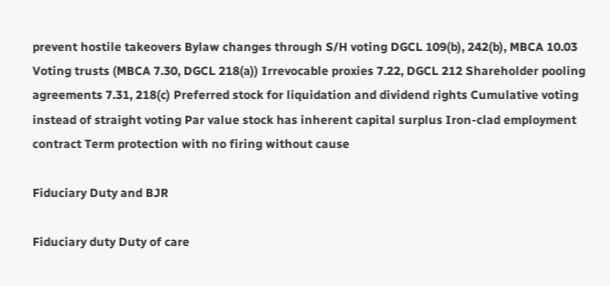prevent hostile takeovers Bylaw changes through S/H voting DGCL 109(b), 242(b), MBCA 10.03 Voting trusts (MBCA 7.30, DGCL 218(a)) Irrevocable proxies 7.22, DGCL 212 Shareholder pooling agreements 7.31, 218(c) Preferred stock for liquidation and dividend rights Cumulative voting instead of straight voting Par value stock has inherent capital surplus Iron-clad employment contract Term protection with no firing without cause

Fiduciary Duty and BJR

Fiduciary duty Duty of care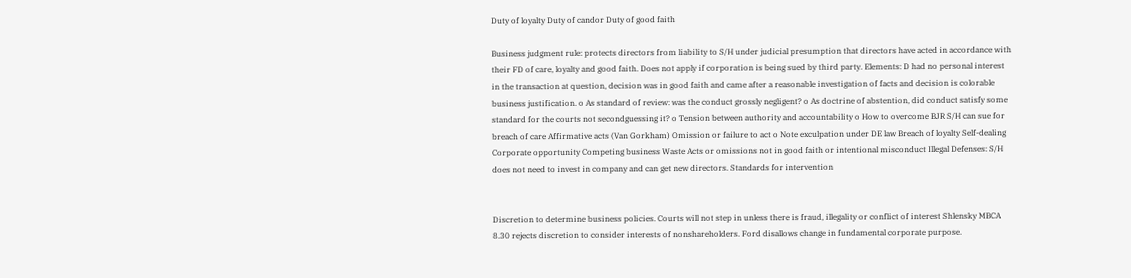Duty of loyalty Duty of candor Duty of good faith

Business judgment rule: protects directors from liability to S/H under judicial presumption that directors have acted in accordance with their FD of care, loyalty and good faith. Does not apply if corporation is being sued by third party. Elements: D had no personal interest in the transaction at question, decision was in good faith and came after a reasonable investigation of facts and decision is colorable business justification. o As standard of review: was the conduct grossly negligent? o As doctrine of abstention, did conduct satisfy some standard for the courts not secondguessing it? o Tension between authority and accountability o How to overcome BJR S/H can sue for breach of care Affirmative acts (Van Gorkham) Omission or failure to act o Note exculpation under DE law Breach of loyalty Self-dealing Corporate opportunity Competing business Waste Acts or omissions not in good faith or intentional misconduct Illegal Defenses: S/H does not need to invest in company and can get new directors. Standards for intervention


Discretion to determine business policies. Courts will not step in unless there is fraud, illegality or conflict of interest Shlensky MBCA 8.30 rejects discretion to consider interests of nonshareholders. Ford disallows change in fundamental corporate purpose.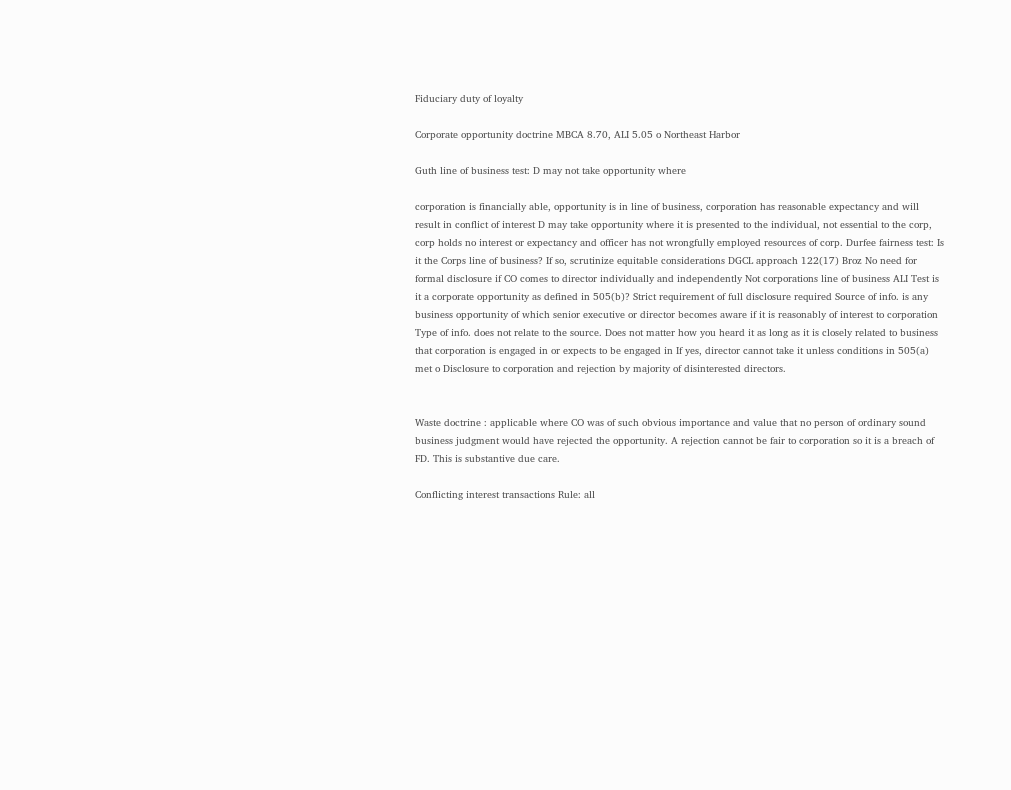Fiduciary duty of loyalty

Corporate opportunity doctrine MBCA 8.70, ALI 5.05 o Northeast Harbor

Guth line of business test: D may not take opportunity where

corporation is financially able, opportunity is in line of business, corporation has reasonable expectancy and will result in conflict of interest D may take opportunity where it is presented to the individual, not essential to the corp, corp holds no interest or expectancy and officer has not wrongfully employed resources of corp. Durfee fairness test: Is it the Corps line of business? If so, scrutinize equitable considerations DGCL approach 122(17) Broz No need for formal disclosure if CO comes to director individually and independently Not corporations line of business ALI Test is it a corporate opportunity as defined in 505(b)? Strict requirement of full disclosure required Source of info. is any business opportunity of which senior executive or director becomes aware if it is reasonably of interest to corporation Type of info. does not relate to the source. Does not matter how you heard it as long as it is closely related to business that corporation is engaged in or expects to be engaged in If yes, director cannot take it unless conditions in 505(a) met o Disclosure to corporation and rejection by majority of disinterested directors.


Waste doctrine : applicable where CO was of such obvious importance and value that no person of ordinary sound business judgment would have rejected the opportunity. A rejection cannot be fair to corporation so it is a breach of FD. This is substantive due care.

Conflicting interest transactions Rule: all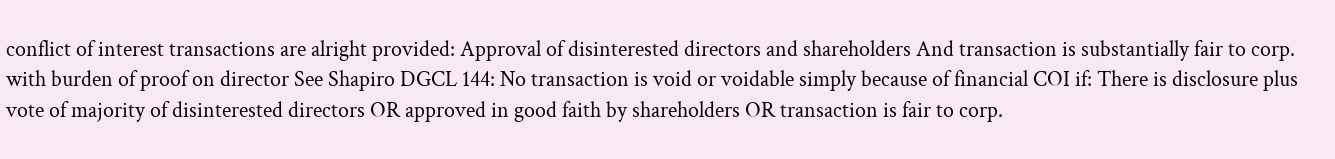conflict of interest transactions are alright provided: Approval of disinterested directors and shareholders And transaction is substantially fair to corp. with burden of proof on director See Shapiro DGCL 144: No transaction is void or voidable simply because of financial COI if: There is disclosure plus vote of majority of disinterested directors OR approved in good faith by shareholders OR transaction is fair to corp.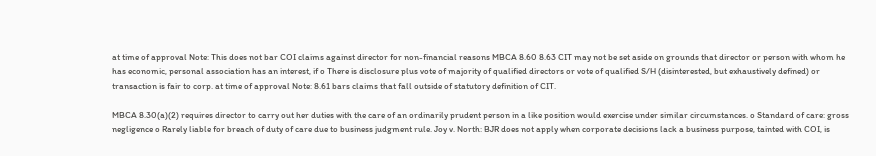at time of approval Note: This does not bar COI claims against director for non-financial reasons MBCA 8.60 8.63 CIT may not be set aside on grounds that director or person with whom he has economic, personal association has an interest, if o There is disclosure plus vote of majority of qualified directors or vote of qualified S/H (disinterested, but exhaustively defined) or transaction is fair to corp. at time of approval Note: 8.61 bars claims that fall outside of statutory definition of CIT.

MBCA 8.30(a)(2) requires director to carry out her duties with the care of an ordinarily prudent person in a like position would exercise under similar circumstances. o Standard of care: gross negligence o Rarely liable for breach of duty of care due to business judgment rule. Joy v. North: BJR does not apply when corporate decisions lack a business purpose, tainted with COI, is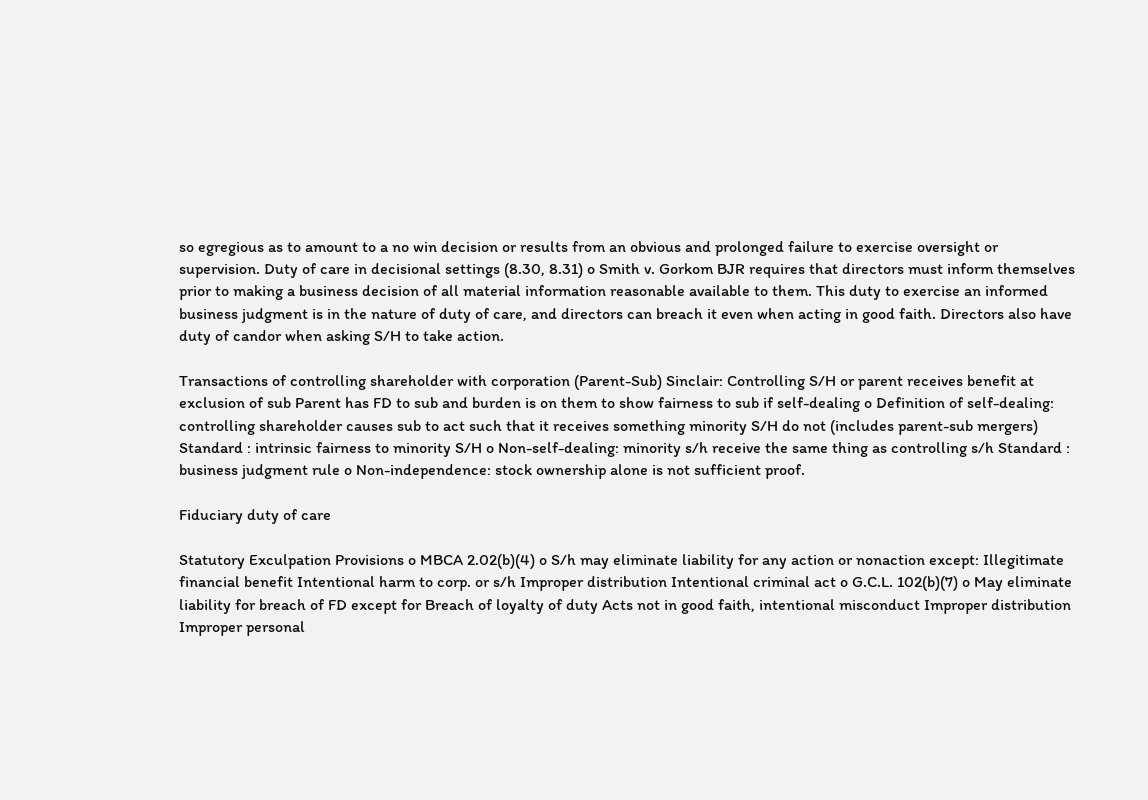so egregious as to amount to a no win decision or results from an obvious and prolonged failure to exercise oversight or supervision. Duty of care in decisional settings (8.30, 8.31) o Smith v. Gorkom BJR requires that directors must inform themselves prior to making a business decision of all material information reasonable available to them. This duty to exercise an informed business judgment is in the nature of duty of care, and directors can breach it even when acting in good faith. Directors also have duty of candor when asking S/H to take action.

Transactions of controlling shareholder with corporation (Parent-Sub) Sinclair: Controlling S/H or parent receives benefit at exclusion of sub Parent has FD to sub and burden is on them to show fairness to sub if self-dealing o Definition of self-dealing: controlling shareholder causes sub to act such that it receives something minority S/H do not (includes parent-sub mergers) Standard : intrinsic fairness to minority S/H o Non-self-dealing: minority s/h receive the same thing as controlling s/h Standard : business judgment rule o Non-independence: stock ownership alone is not sufficient proof.

Fiduciary duty of care

Statutory Exculpation Provisions o MBCA 2.02(b)(4) o S/h may eliminate liability for any action or nonaction except: Illegitimate financial benefit Intentional harm to corp. or s/h Improper distribution Intentional criminal act o G.C.L. 102(b)(7) o May eliminate liability for breach of FD except for Breach of loyalty of duty Acts not in good faith, intentional misconduct Improper distribution Improper personal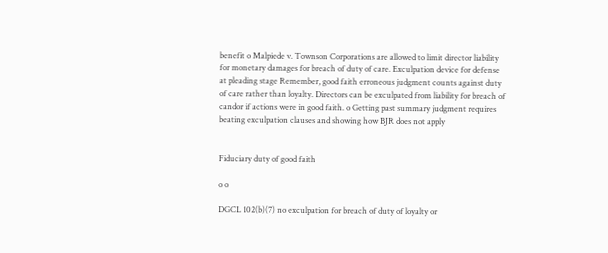benefit o Malpiede v. Townson Corporations are allowed to limit director liability for monetary damages for breach of duty of care. Exculpation device for defense at pleading stage Remember, good faith erroneous judgment counts against duty of care rather than loyalty. Directors can be exculpated from liability for breach of candor if actions were in good faith. o Getting past summary judgment requires beating exculpation clauses and showing how BJR does not apply


Fiduciary duty of good faith

o o

DGCL 102(b)(7) no exculpation for breach of duty of loyalty or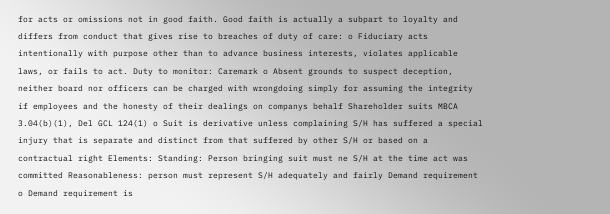for acts or omissions not in good faith. Good faith is actually a subpart to loyalty and differs from conduct that gives rise to breaches of duty of care: o Fiduciary acts intentionally with purpose other than to advance business interests, violates applicable laws, or fails to act. Duty to monitor: Caremark o Absent grounds to suspect deception, neither board nor officers can be charged with wrongdoing simply for assuming the integrity if employees and the honesty of their dealings on companys behalf Shareholder suits MBCA 3.04(b)(1), Del GCL 124(1) o Suit is derivative unless complaining S/H has suffered a special injury that is separate and distinct from that suffered by other S/H or based on a contractual right Elements: Standing: Person bringing suit must ne S/H at the time act was committed Reasonableness: person must represent S/H adequately and fairly Demand requirement o Demand requirement is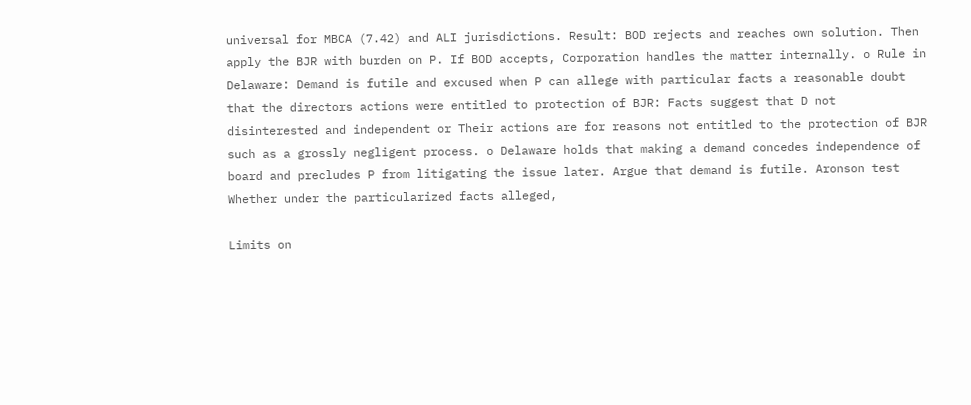universal for MBCA (7.42) and ALI jurisdictions. Result: BOD rejects and reaches own solution. Then apply the BJR with burden on P. If BOD accepts, Corporation handles the matter internally. o Rule in Delaware: Demand is futile and excused when P can allege with particular facts a reasonable doubt that the directors actions were entitled to protection of BJR: Facts suggest that D not disinterested and independent or Their actions are for reasons not entitled to the protection of BJR such as a grossly negligent process. o Delaware holds that making a demand concedes independence of board and precludes P from litigating the issue later. Argue that demand is futile. Aronson test Whether under the particularized facts alleged,

Limits on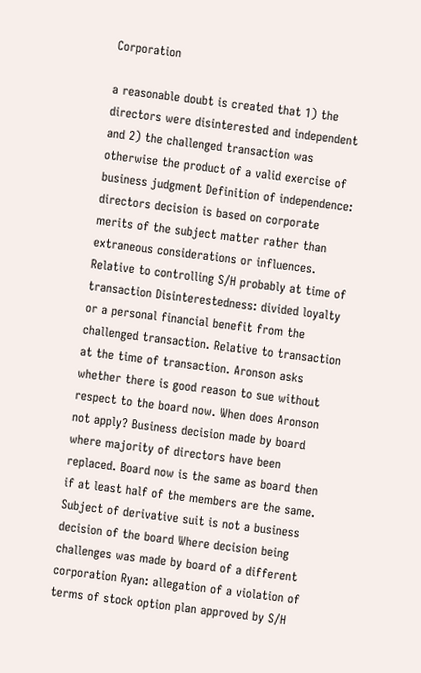Corporation

a reasonable doubt is created that 1) the directors were disinterested and independent and 2) the challenged transaction was otherwise the product of a valid exercise of business judgment Definition of independence: directors decision is based on corporate merits of the subject matter rather than extraneous considerations or influences. Relative to controlling S/H probably at time of transaction Disinterestedness: divided loyalty or a personal financial benefit from the challenged transaction. Relative to transaction at the time of transaction. Aronson asks whether there is good reason to sue without respect to the board now. When does Aronson not apply? Business decision made by board where majority of directors have been replaced. Board now is the same as board then if at least half of the members are the same. Subject of derivative suit is not a business decision of the board Where decision being challenges was made by board of a different corporation Ryan: allegation of a violation of terms of stock option plan approved by S/H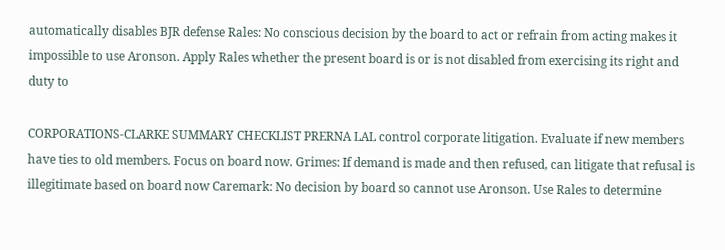automatically disables BJR defense Rales: No conscious decision by the board to act or refrain from acting makes it impossible to use Aronson. Apply Rales whether the present board is or is not disabled from exercising its right and duty to

CORPORATIONS-CLARKE SUMMARY CHECKLIST PRERNA LAL control corporate litigation. Evaluate if new members have ties to old members. Focus on board now. Grimes: If demand is made and then refused, can litigate that refusal is illegitimate based on board now Caremark: No decision by board so cannot use Aronson. Use Rales to determine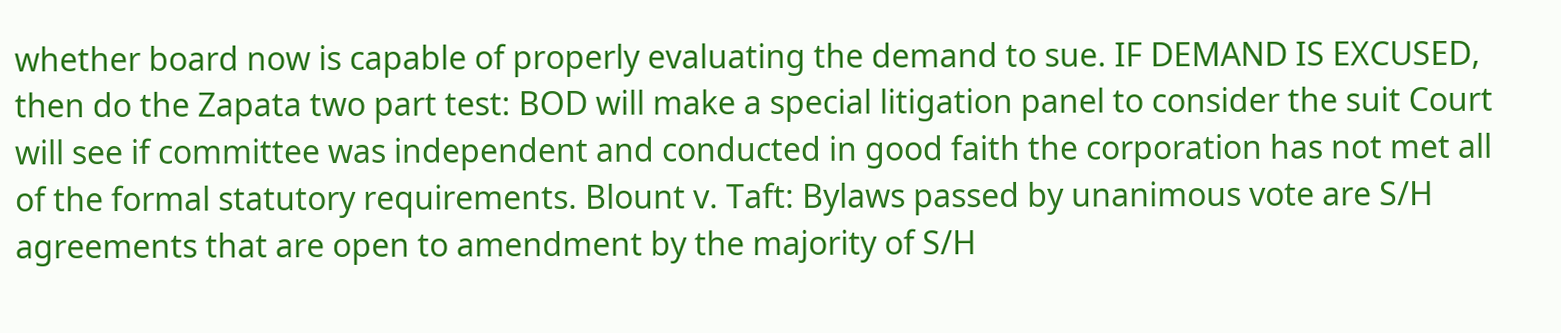whether board now is capable of properly evaluating the demand to sue. IF DEMAND IS EXCUSED, then do the Zapata two part test: BOD will make a special litigation panel to consider the suit Court will see if committee was independent and conducted in good faith the corporation has not met all of the formal statutory requirements. Blount v. Taft: Bylaws passed by unanimous vote are S/H agreements that are open to amendment by the majority of S/H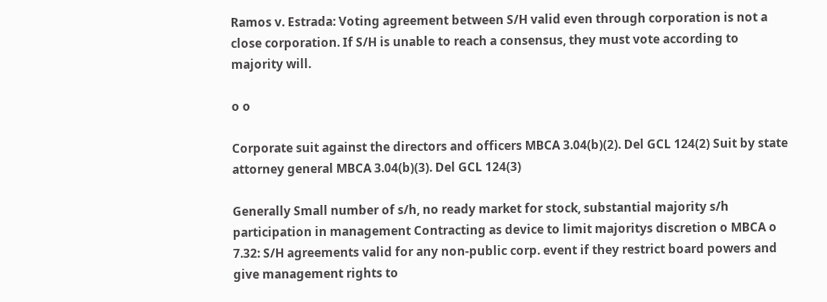Ramos v. Estrada: Voting agreement between S/H valid even through corporation is not a close corporation. If S/H is unable to reach a consensus, they must vote according to majority will.

o o

Corporate suit against the directors and officers MBCA 3.04(b)(2). Del GCL 124(2) Suit by state attorney general MBCA 3.04(b)(3). Del GCL 124(3)

Generally Small number of s/h, no ready market for stock, substantial majority s/h participation in management Contracting as device to limit majoritys discretion o MBCA o 7.32: S/H agreements valid for any non-public corp. event if they restrict board powers and give management rights to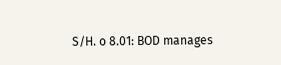S/H. o 8.01: BOD manages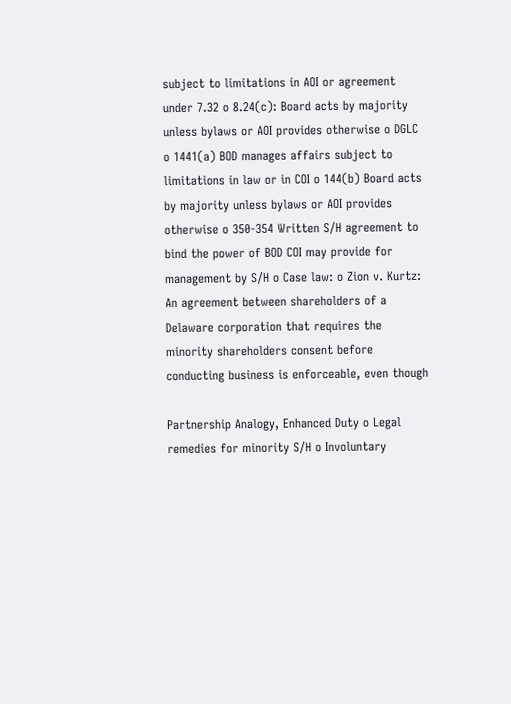subject to limitations in AOI or agreement under 7.32 o 8.24(c): Board acts by majority unless bylaws or AOI provides otherwise o DGLC o 1441(a) BOD manages affairs subject to limitations in law or in COI o 144(b) Board acts by majority unless bylaws or AOI provides otherwise o 350-354 Written S/H agreement to bind the power of BOD COI may provide for management by S/H o Case law: o Zion v. Kurtz: An agreement between shareholders of a Delaware corporation that requires the minority shareholders consent before conducting business is enforceable, even though

Partnership Analogy, Enhanced Duty o Legal remedies for minority S/H o Involuntary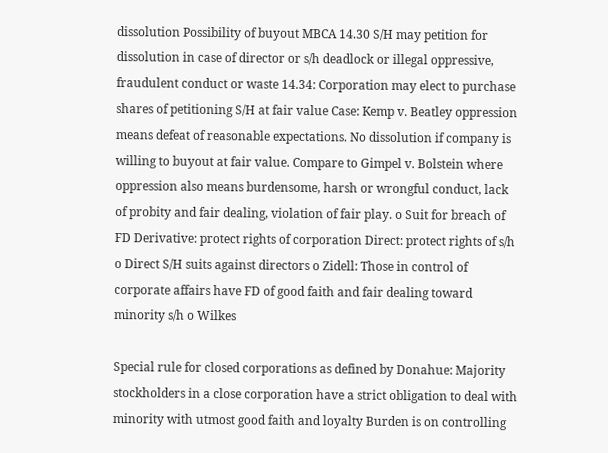dissolution Possibility of buyout MBCA 14.30 S/H may petition for dissolution in case of director or s/h deadlock or illegal oppressive, fraudulent conduct or waste 14.34: Corporation may elect to purchase shares of petitioning S/H at fair value Case: Kemp v. Beatley oppression means defeat of reasonable expectations. No dissolution if company is willing to buyout at fair value. Compare to Gimpel v. Bolstein where oppression also means burdensome, harsh or wrongful conduct, lack of probity and fair dealing, violation of fair play. o Suit for breach of FD Derivative: protect rights of corporation Direct: protect rights of s/h o Direct S/H suits against directors o Zidell: Those in control of corporate affairs have FD of good faith and fair dealing toward minority s/h o Wilkes

Special rule for closed corporations as defined by Donahue: Majority stockholders in a close corporation have a strict obligation to deal with minority with utmost good faith and loyalty Burden is on controlling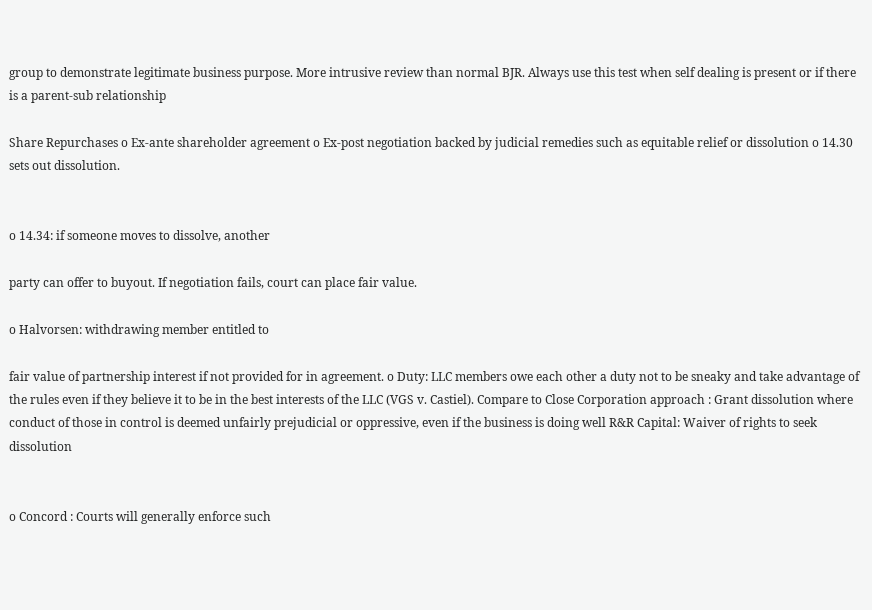group to demonstrate legitimate business purpose. More intrusive review than normal BJR. Always use this test when self dealing is present or if there is a parent-sub relationship

Share Repurchases o Ex-ante shareholder agreement o Ex-post negotiation backed by judicial remedies such as equitable relief or dissolution o 14.30 sets out dissolution.


o 14.34: if someone moves to dissolve, another

party can offer to buyout. If negotiation fails, court can place fair value.

o Halvorsen: withdrawing member entitled to

fair value of partnership interest if not provided for in agreement. o Duty: LLC members owe each other a duty not to be sneaky and take advantage of the rules even if they believe it to be in the best interests of the LLC (VGS v. Castiel). Compare to Close Corporation approach : Grant dissolution where conduct of those in control is deemed unfairly prejudicial or oppressive, even if the business is doing well R&R Capital: Waiver of rights to seek dissolution


o Concord : Courts will generally enforce such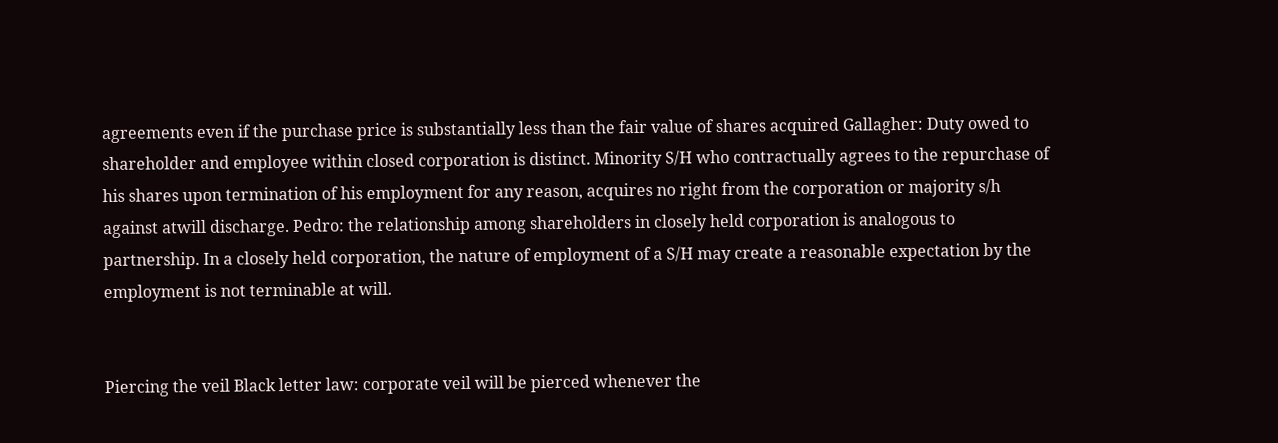agreements even if the purchase price is substantially less than the fair value of shares acquired Gallagher: Duty owed to shareholder and employee within closed corporation is distinct. Minority S/H who contractually agrees to the repurchase of his shares upon termination of his employment for any reason, acquires no right from the corporation or majority s/h against atwill discharge. Pedro: the relationship among shareholders in closely held corporation is analogous to partnership. In a closely held corporation, the nature of employment of a S/H may create a reasonable expectation by the employment is not terminable at will.


Piercing the veil Black letter law: corporate veil will be pierced whenever the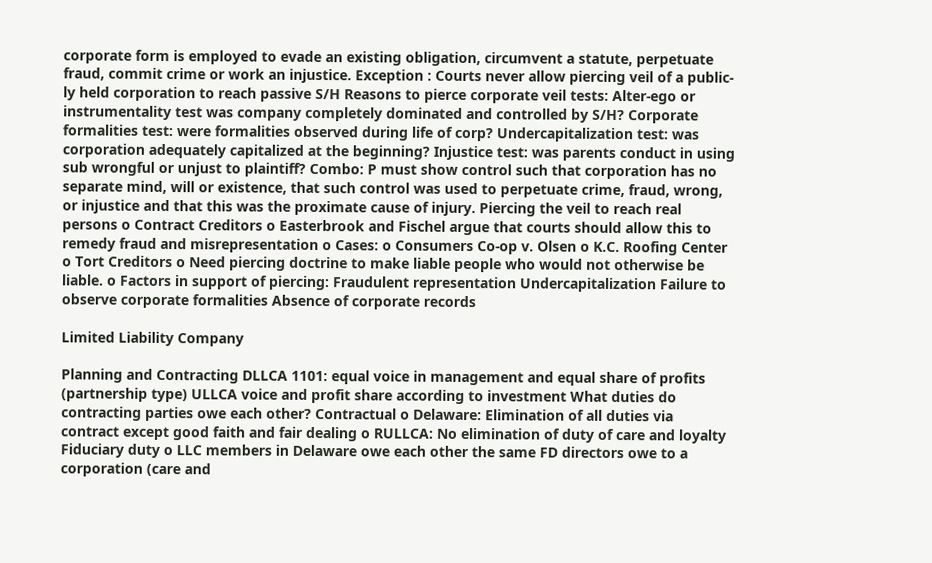corporate form is employed to evade an existing obligation, circumvent a statute, perpetuate fraud, commit crime or work an injustice. Exception : Courts never allow piercing veil of a public-ly held corporation to reach passive S/H Reasons to pierce corporate veil tests: Alter-ego or instrumentality test was company completely dominated and controlled by S/H? Corporate formalities test: were formalities observed during life of corp? Undercapitalization test: was corporation adequately capitalized at the beginning? Injustice test: was parents conduct in using sub wrongful or unjust to plaintiff? Combo: P must show control such that corporation has no separate mind, will or existence, that such control was used to perpetuate crime, fraud, wrong, or injustice and that this was the proximate cause of injury. Piercing the veil to reach real persons o Contract Creditors o Easterbrook and Fischel argue that courts should allow this to remedy fraud and misrepresentation o Cases: o Consumers Co-op v. Olsen o K.C. Roofing Center o Tort Creditors o Need piercing doctrine to make liable people who would not otherwise be liable. o Factors in support of piercing: Fraudulent representation Undercapitalization Failure to observe corporate formalities Absence of corporate records

Limited Liability Company

Planning and Contracting DLLCA 1101: equal voice in management and equal share of profits (partnership type) ULLCA voice and profit share according to investment What duties do contracting parties owe each other? Contractual o Delaware: Elimination of all duties via contract except good faith and fair dealing o RULLCA: No elimination of duty of care and loyalty Fiduciary duty o LLC members in Delaware owe each other the same FD directors owe to a corporation (care and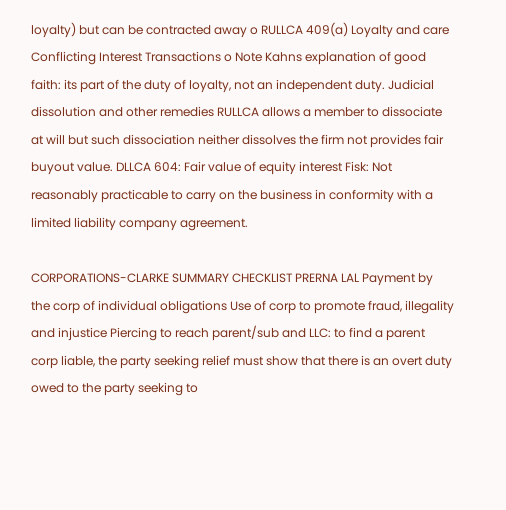loyalty) but can be contracted away o RULLCA 409(a) Loyalty and care Conflicting Interest Transactions o Note Kahns explanation of good faith: its part of the duty of loyalty, not an independent duty. Judicial dissolution and other remedies RULLCA allows a member to dissociate at will but such dissociation neither dissolves the firm not provides fair buyout value. DLLCA 604: Fair value of equity interest Fisk: Not reasonably practicable to carry on the business in conformity with a limited liability company agreement.

CORPORATIONS-CLARKE SUMMARY CHECKLIST PRERNA LAL Payment by the corp of individual obligations Use of corp to promote fraud, illegality and injustice Piercing to reach parent/sub and LLC: to find a parent corp liable, the party seeking relief must show that there is an overt duty owed to the party seeking to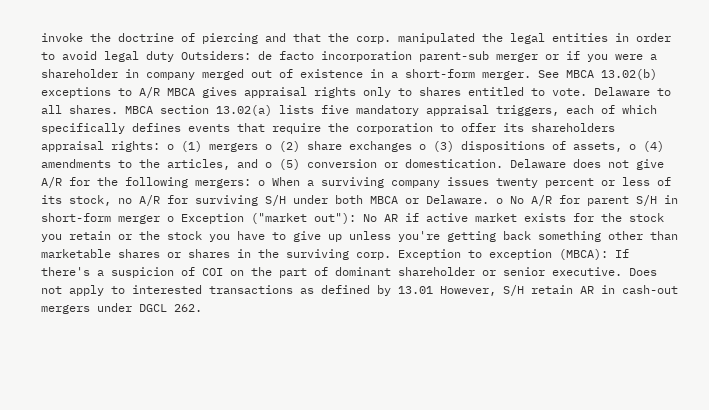invoke the doctrine of piercing and that the corp. manipulated the legal entities in order to avoid legal duty Outsiders: de facto incorporation parent-sub merger or if you were a shareholder in company merged out of existence in a short-form merger. See MBCA 13.02(b) exceptions to A/R MBCA gives appraisal rights only to shares entitled to vote. Delaware to all shares. MBCA section 13.02(a) lists five mandatory appraisal triggers, each of which specifically defines events that require the corporation to offer its shareholders appraisal rights: o (1) mergers o (2) share exchanges o (3) dispositions of assets, o (4) amendments to the articles, and o (5) conversion or domestication. Delaware does not give A/R for the following mergers: o When a surviving company issues twenty percent or less of its stock, no A/R for surviving S/H under both MBCA or Delaware. o No A/R for parent S/H in short-form merger o Exception ("market out"): No AR if active market exists for the stock you retain or the stock you have to give up unless you're getting back something other than marketable shares or shares in the surviving corp. Exception to exception (MBCA): If there's a suspicion of COI on the part of dominant shareholder or senior executive. Does not apply to interested transactions as defined by 13.01 However, S/H retain AR in cash-out mergers under DGCL 262.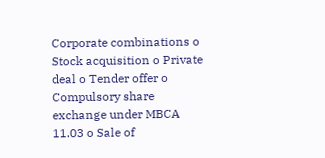Corporate combinations o Stock acquisition o Private deal o Tender offer o Compulsory share exchange under MBCA 11.03 o Sale of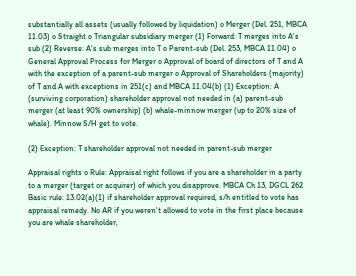substantially all assets (usually followed by liquidation) o Merger (Del. 251, MBCA 11.03) o Straight o Triangular subsidiary merger (1) Forward: T merges into A's sub (2) Reverse: A's sub merges into T o Parent-sub (Del. 253, MBCA 11.04) o General Approval Process for Merger o Approval of board of directors of T and A with the exception of a parent-sub merger o Approval of Shareholders (majority) of T and A with exceptions in 251(c) and MBCA 11.04(b) (1) Exception: A (surviving corporation) shareholder approval not needed in (a) parent-sub merger (at least 90% ownership) (b) whale-minnow merger (up to 20% size of whale). Minnow S/H get to vote.

(2) Exception: T shareholder approval not needed in parent-sub merger

Appraisal rights o Rule: Appraisal right follows if you are a shareholder in a party to a merger (target or acquirer) of which you disapprove. MBCA Ch 13, DGCL 262 Basic rule: 13.02(a)(1) if shareholder approval required, s/h entitled to vote has appraisal remedy. No AR if you weren't allowed to vote in the first place because you are whale shareholder,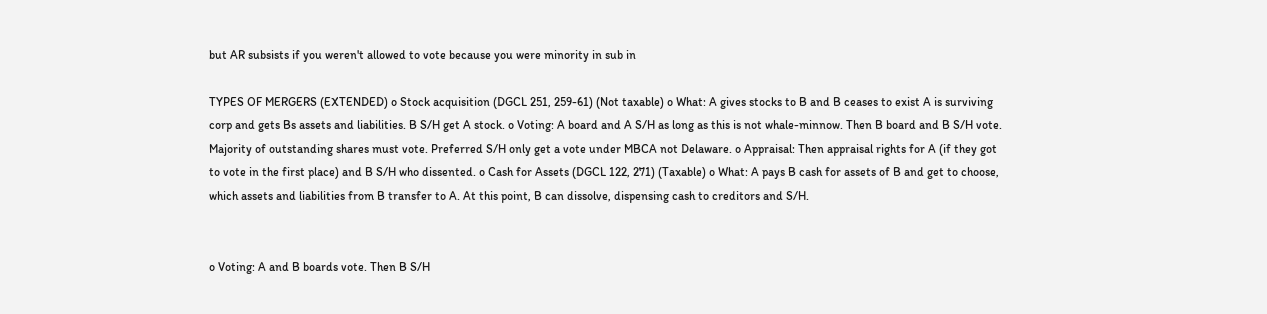but AR subsists if you weren't allowed to vote because you were minority in sub in

TYPES OF MERGERS (EXTENDED) o Stock acquisition (DGCL 251, 259-61) (Not taxable) o What: A gives stocks to B and B ceases to exist A is surviving corp and gets Bs assets and liabilities. B S/H get A stock. o Voting: A board and A S/H as long as this is not whale-minnow. Then B board and B S/H vote. Majority of outstanding shares must vote. Preferred S/H only get a vote under MBCA not Delaware. o Appraisal: Then appraisal rights for A (if they got to vote in the first place) and B S/H who dissented. o Cash for Assets (DGCL 122, 271) (Taxable) o What: A pays B cash for assets of B and get to choose, which assets and liabilities from B transfer to A. At this point, B can dissolve, dispensing cash to creditors and S/H.


o Voting: A and B boards vote. Then B S/H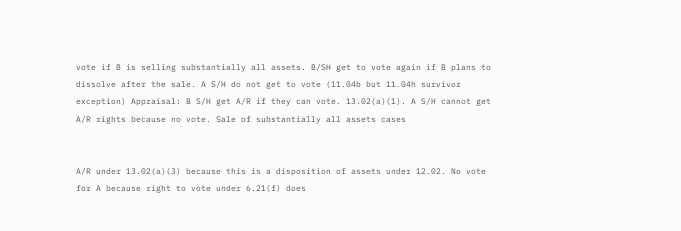vote if B is selling substantially all assets. B/SH get to vote again if B plans to dissolve after the sale. A S/H do not get to vote (11.04b but 11.04h survivor exception) Appraisal: B S/H get A/R if they can vote. 13.02(a)(1). A S/H cannot get A/R rights because no vote. Sale of substantially all assets cases


A/R under 13.02(a)(3) because this is a disposition of assets under 12.02. No vote for A because right to vote under 6.21(f) does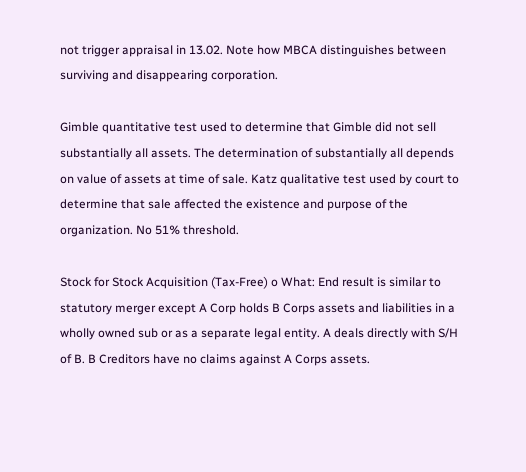not trigger appraisal in 13.02. Note how MBCA distinguishes between surviving and disappearing corporation.

Gimble quantitative test used to determine that Gimble did not sell substantially all assets. The determination of substantially all depends on value of assets at time of sale. Katz qualitative test used by court to determine that sale affected the existence and purpose of the organization. No 51% threshold.

Stock for Stock Acquisition (Tax-Free) o What: End result is similar to statutory merger except A Corp holds B Corps assets and liabilities in a wholly owned sub or as a separate legal entity. A deals directly with S/H of B. B Creditors have no claims against A Corps assets.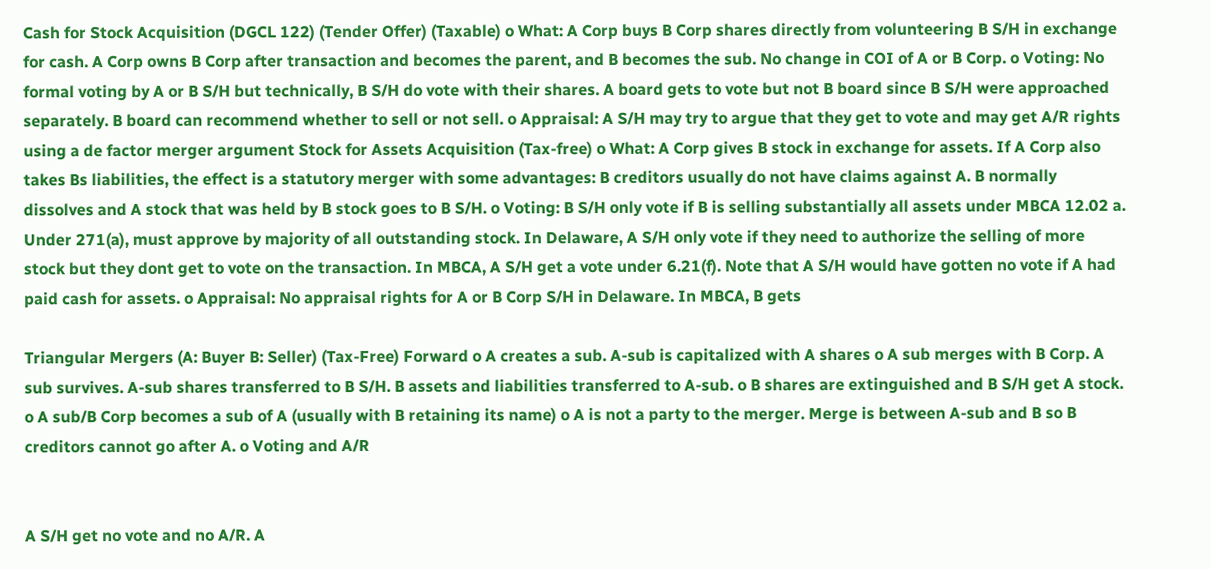Cash for Stock Acquisition (DGCL 122) (Tender Offer) (Taxable) o What: A Corp buys B Corp shares directly from volunteering B S/H in exchange for cash. A Corp owns B Corp after transaction and becomes the parent, and B becomes the sub. No change in COI of A or B Corp. o Voting: No formal voting by A or B S/H but technically, B S/H do vote with their shares. A board gets to vote but not B board since B S/H were approached separately. B board can recommend whether to sell or not sell. o Appraisal: A S/H may try to argue that they get to vote and may get A/R rights using a de factor merger argument Stock for Assets Acquisition (Tax-free) o What: A Corp gives B stock in exchange for assets. If A Corp also takes Bs liabilities, the effect is a statutory merger with some advantages: B creditors usually do not have claims against A. B normally dissolves and A stock that was held by B stock goes to B S/H. o Voting: B S/H only vote if B is selling substantially all assets under MBCA 12.02 a. Under 271(a), must approve by majority of all outstanding stock. In Delaware, A S/H only vote if they need to authorize the selling of more stock but they dont get to vote on the transaction. In MBCA, A S/H get a vote under 6.21(f). Note that A S/H would have gotten no vote if A had paid cash for assets. o Appraisal: No appraisal rights for A or B Corp S/H in Delaware. In MBCA, B gets

Triangular Mergers (A: Buyer B: Seller) (Tax-Free) Forward o A creates a sub. A-sub is capitalized with A shares o A sub merges with B Corp. A sub survives. A-sub shares transferred to B S/H. B assets and liabilities transferred to A-sub. o B shares are extinguished and B S/H get A stock. o A sub/B Corp becomes a sub of A (usually with B retaining its name) o A is not a party to the merger. Merge is between A-sub and B so B creditors cannot go after A. o Voting and A/R


A S/H get no vote and no A/R. A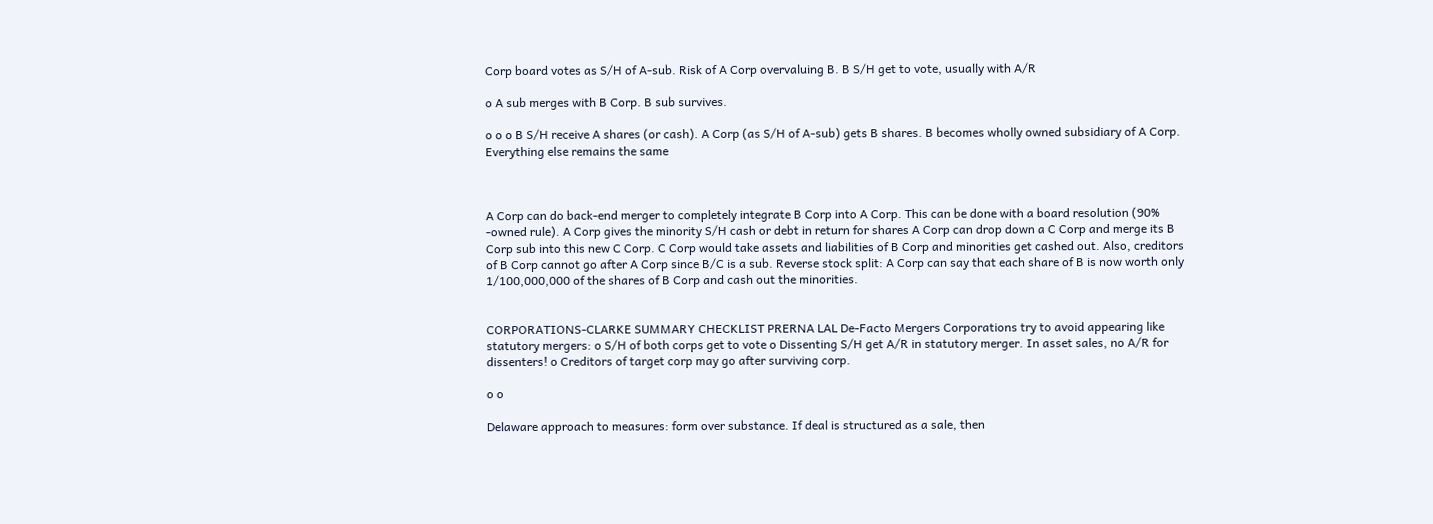Corp board votes as S/H of A-sub. Risk of A Corp overvaluing B. B S/H get to vote, usually with A/R

o A sub merges with B Corp. B sub survives.

o o o B S/H receive A shares (or cash). A Corp (as S/H of A-sub) gets B shares. B becomes wholly owned subsidiary of A Corp. Everything else remains the same



A Corp can do back-end merger to completely integrate B Corp into A Corp. This can be done with a board resolution (90% -owned rule). A Corp gives the minority S/H cash or debt in return for shares A Corp can drop down a C Corp and merge its B Corp sub into this new C Corp. C Corp would take assets and liabilities of B Corp and minorities get cashed out. Also, creditors of B Corp cannot go after A Corp since B/C is a sub. Reverse stock split: A Corp can say that each share of B is now worth only 1/100,000,000 of the shares of B Corp and cash out the minorities.


CORPORATIONS-CLARKE SUMMARY CHECKLIST PRERNA LAL De-Facto Mergers Corporations try to avoid appearing like statutory mergers: o S/H of both corps get to vote o Dissenting S/H get A/R in statutory merger. In asset sales, no A/R for dissenters! o Creditors of target corp may go after surviving corp.

o o

Delaware approach to measures: form over substance. If deal is structured as a sale, then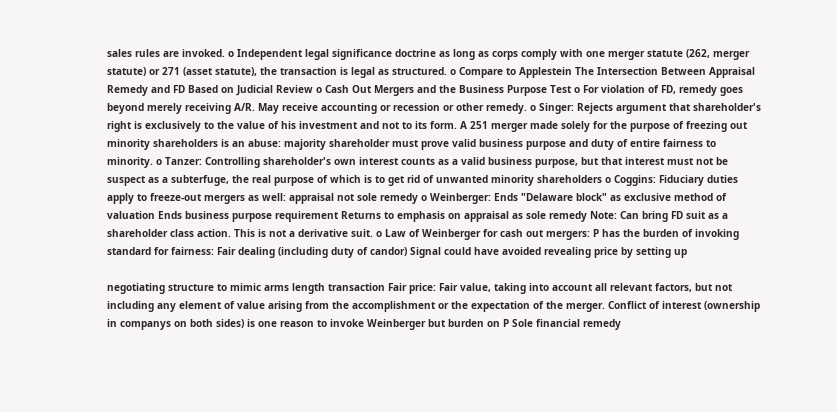sales rules are invoked. o Independent legal significance doctrine as long as corps comply with one merger statute (262, merger statute) or 271 (asset statute), the transaction is legal as structured. o Compare to Applestein The Intersection Between Appraisal Remedy and FD Based on Judicial Review o Cash Out Mergers and the Business Purpose Test o For violation of FD, remedy goes beyond merely receiving A/R. May receive accounting or recession or other remedy. o Singer: Rejects argument that shareholder's right is exclusively to the value of his investment and not to its form. A 251 merger made solely for the purpose of freezing out minority shareholders is an abuse: majority shareholder must prove valid business purpose and duty of entire fairness to minority. o Tanzer: Controlling shareholder's own interest counts as a valid business purpose, but that interest must not be suspect as a subterfuge, the real purpose of which is to get rid of unwanted minority shareholders o Coggins: Fiduciary duties apply to freeze-out mergers as well: appraisal not sole remedy o Weinberger: Ends "Delaware block" as exclusive method of valuation Ends business purpose requirement Returns to emphasis on appraisal as sole remedy Note: Can bring FD suit as a shareholder class action. This is not a derivative suit. o Law of Weinberger for cash out mergers: P has the burden of invoking standard for fairness: Fair dealing (including duty of candor) Signal could have avoided revealing price by setting up

negotiating structure to mimic arms length transaction Fair price: Fair value, taking into account all relevant factors, but not including any element of value arising from the accomplishment or the expectation of the merger. Conflict of interest (ownership in companys on both sides) is one reason to invoke Weinberger but burden on P Sole financial remedy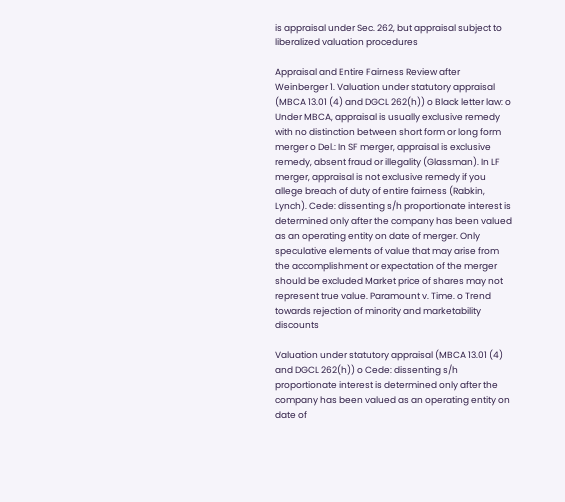is appraisal under Sec. 262, but appraisal subject to liberalized valuation procedures

Appraisal and Entire Fairness Review after Weinberger 1. Valuation under statutory appraisal (MBCA 13.01 (4) and DGCL 262(h)) o Black letter law: o Under MBCA, appraisal is usually exclusive remedy with no distinction between short form or long form merger o Del.: In SF merger, appraisal is exclusive remedy, absent fraud or illegality (Glassman). In LF merger, appraisal is not exclusive remedy if you allege breach of duty of entire fairness (Rabkin, Lynch). Cede: dissenting s/h proportionate interest is determined only after the company has been valued as an operating entity on date of merger. Only speculative elements of value that may arise from the accomplishment or expectation of the merger should be excluded Market price of shares may not represent true value. Paramount v. Time. o Trend towards rejection of minority and marketability discounts

Valuation under statutory appraisal (MBCA 13.01 (4) and DGCL 262(h)) o Cede: dissenting s/h proportionate interest is determined only after the company has been valued as an operating entity on date of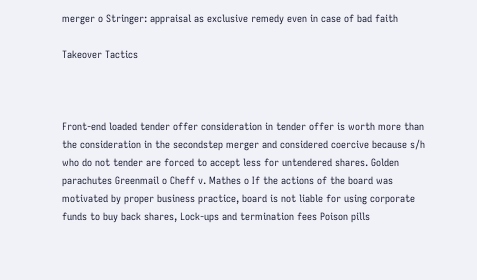merger o Stringer: appraisal as exclusive remedy even in case of bad faith

Takeover Tactics



Front-end loaded tender offer consideration in tender offer is worth more than the consideration in the secondstep merger and considered coercive because s/h who do not tender are forced to accept less for untendered shares. Golden parachutes Greenmail o Cheff v. Mathes o If the actions of the board was motivated by proper business practice, board is not liable for using corporate funds to buy back shares, Lock-ups and termination fees Poison pills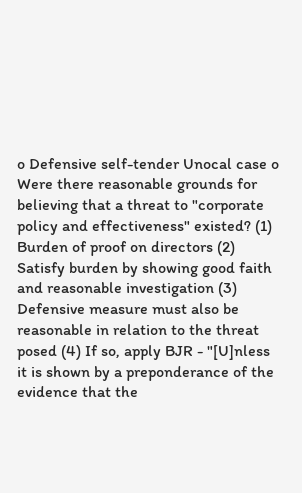o Defensive self-tender Unocal case o Were there reasonable grounds for believing that a threat to "corporate policy and effectiveness" existed? (1) Burden of proof on directors (2) Satisfy burden by showing good faith and reasonable investigation (3) Defensive measure must also be reasonable in relation to the threat posed (4) If so, apply BJR - "[U]nless it is shown by a preponderance of the evidence that the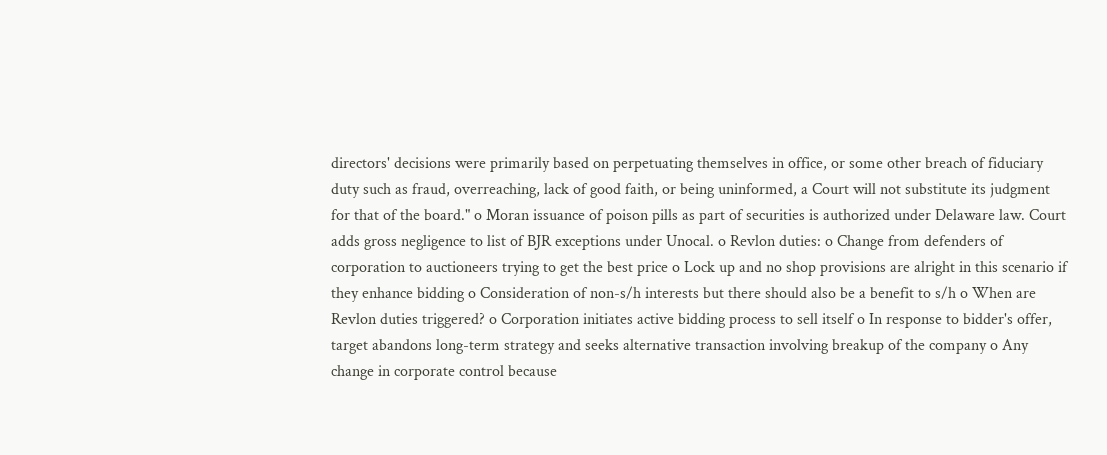directors' decisions were primarily based on perpetuating themselves in office, or some other breach of fiduciary duty such as fraud, overreaching, lack of good faith, or being uninformed, a Court will not substitute its judgment for that of the board." o Moran issuance of poison pills as part of securities is authorized under Delaware law. Court adds gross negligence to list of BJR exceptions under Unocal. o Revlon duties: o Change from defenders of corporation to auctioneers trying to get the best price o Lock up and no shop provisions are alright in this scenario if they enhance bidding o Consideration of non-s/h interests but there should also be a benefit to s/h o When are Revlon duties triggered? o Corporation initiates active bidding process to sell itself o In response to bidder's offer, target abandons long-term strategy and seeks alternative transaction involving breakup of the company o Any change in corporate control because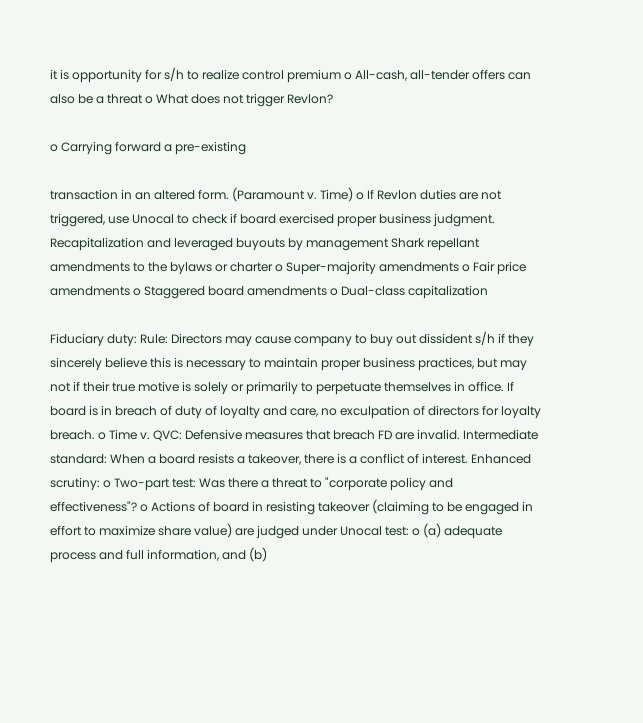it is opportunity for s/h to realize control premium o All-cash, all-tender offers can also be a threat o What does not trigger Revlon?

o Carrying forward a pre-existing

transaction in an altered form. (Paramount v. Time) o If Revlon duties are not triggered, use Unocal to check if board exercised proper business judgment. Recapitalization and leveraged buyouts by management Shark repellant amendments to the bylaws or charter o Super-majority amendments o Fair price amendments o Staggered board amendments o Dual-class capitalization

Fiduciary duty: Rule: Directors may cause company to buy out dissident s/h if they sincerely believe this is necessary to maintain proper business practices, but may not if their true motive is solely or primarily to perpetuate themselves in office. If board is in breach of duty of loyalty and care, no exculpation of directors for loyalty breach. o Time v. QVC: Defensive measures that breach FD are invalid. Intermediate standard: When a board resists a takeover, there is a conflict of interest. Enhanced scrutiny: o Two-part test: Was there a threat to "corporate policy and effectiveness"? o Actions of board in resisting takeover (claiming to be engaged in effort to maximize share value) are judged under Unocal test: o (a) adequate process and full information, and (b)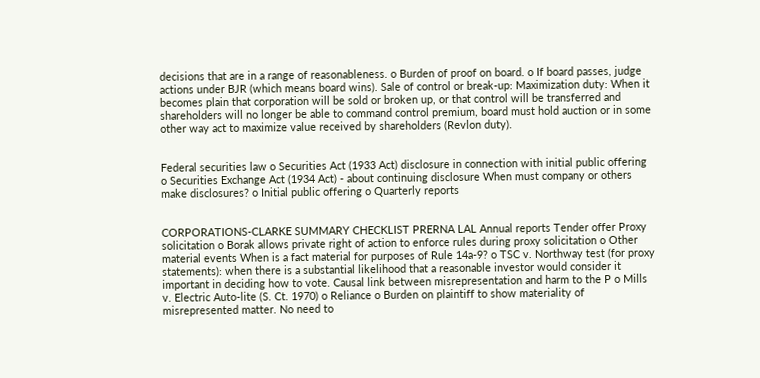decisions that are in a range of reasonableness. o Burden of proof on board. o If board passes, judge actions under BJR (which means board wins). Sale of control or break-up: Maximization duty: When it becomes plain that corporation will be sold or broken up, or that control will be transferred and shareholders will no longer be able to command control premium, board must hold auction or in some other way act to maximize value received by shareholders (Revlon duty).


Federal securities law o Securities Act (1933 Act) disclosure in connection with initial public offering o Securities Exchange Act (1934 Act) - about continuing disclosure When must company or others make disclosures? o Initial public offering o Quarterly reports


CORPORATIONS-CLARKE SUMMARY CHECKLIST PRERNA LAL Annual reports Tender offer Proxy solicitation o Borak allows private right of action to enforce rules during proxy solicitation o Other material events When is a fact material for purposes of Rule 14a-9? o TSC v. Northway test (for proxy statements): when there is a substantial likelihood that a reasonable investor would consider it important in deciding how to vote. Causal link between misrepresentation and harm to the P o Mills v. Electric Auto-lite (S. Ct. 1970) o Reliance o Burden on plaintiff to show materiality of misrepresented matter. No need to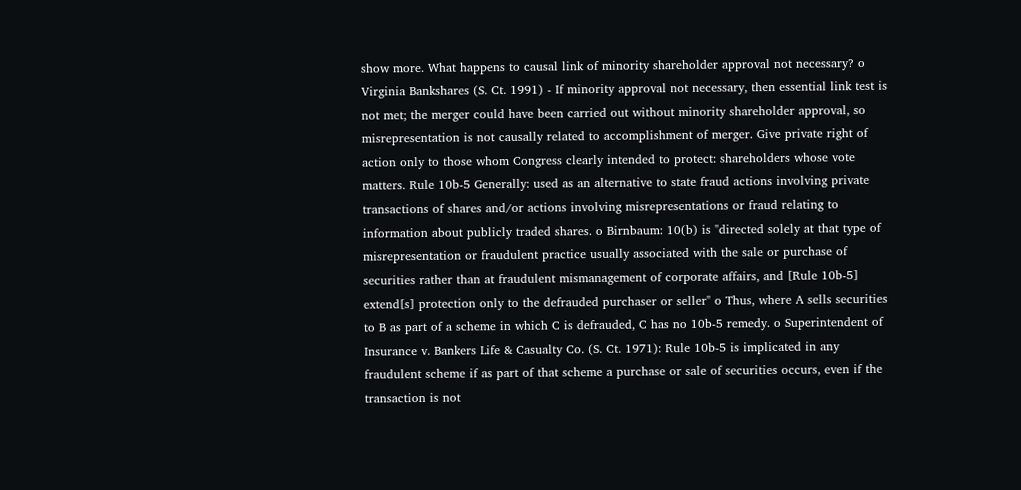show more. What happens to causal link of minority shareholder approval not necessary? o Virginia Bankshares (S. Ct. 1991) - If minority approval not necessary, then essential link test is not met; the merger could have been carried out without minority shareholder approval, so misrepresentation is not causally related to accomplishment of merger. Give private right of action only to those whom Congress clearly intended to protect: shareholders whose vote matters. Rule 10b-5 Generally: used as an alternative to state fraud actions involving private transactions of shares and/or actions involving misrepresentations or fraud relating to information about publicly traded shares. o Birnbaum: 10(b) is "directed solely at that type of misrepresentation or fraudulent practice usually associated with the sale or purchase of securities rather than at fraudulent mismanagement of corporate affairs, and [Rule 10b-5] extend[s] protection only to the defrauded purchaser or seller" o Thus, where A sells securities to B as part of a scheme in which C is defrauded, C has no 10b-5 remedy. o Superintendent of Insurance v. Bankers Life & Casualty Co. (S. Ct. 1971): Rule 10b-5 is implicated in any fraudulent scheme if as part of that scheme a purchase or sale of securities occurs, even if the transaction is not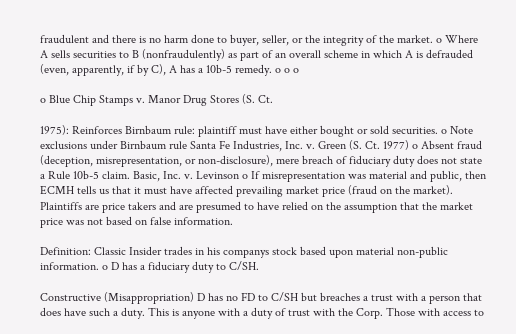fraudulent and there is no harm done to buyer, seller, or the integrity of the market. o Where A sells securities to B (nonfraudulently) as part of an overall scheme in which A is defrauded (even, apparently, if by C), A has a 10b-5 remedy. o o o

o Blue Chip Stamps v. Manor Drug Stores (S. Ct.

1975): Reinforces Birnbaum rule: plaintiff must have either bought or sold securities. o Note exclusions under Birnbaum rule Santa Fe Industries, Inc. v. Green (S. Ct. 1977) o Absent fraud (deception, misrepresentation, or non-disclosure), mere breach of fiduciary duty does not state a Rule 10b-5 claim. Basic, Inc. v. Levinson o If misrepresentation was material and public, then ECMH tells us that it must have affected prevailing market price (fraud on the market). Plaintiffs are price takers and are presumed to have relied on the assumption that the market price was not based on false information.

Definition: Classic Insider trades in his companys stock based upon material non-public information. o D has a fiduciary duty to C/SH.

Constructive (Misappropriation) D has no FD to C/SH but breaches a trust with a person that does have such a duty. This is anyone with a duty of trust with the Corp. Those with access to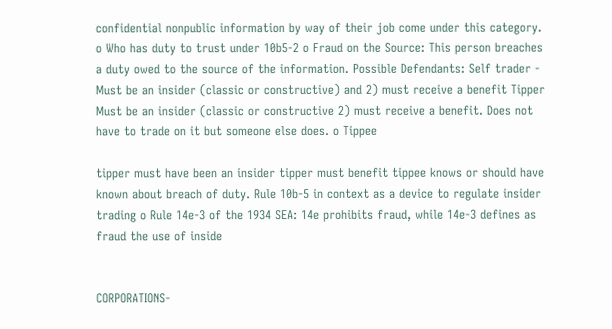confidential nonpublic information by way of their job come under this category. o Who has duty to trust under 10b5-2 o Fraud on the Source: This person breaches a duty owed to the source of the information. Possible Defendants: Self trader - Must be an insider (classic or constructive) and 2) must receive a benefit Tipper Must be an insider (classic or constructive 2) must receive a benefit. Does not have to trade on it but someone else does. o Tippee

tipper must have been an insider tipper must benefit tippee knows or should have known about breach of duty. Rule 10b-5 in context as a device to regulate insider trading o Rule 14e-3 of the 1934 SEA: 14e prohibits fraud, while 14e-3 defines as fraud the use of inside


CORPORATIONS-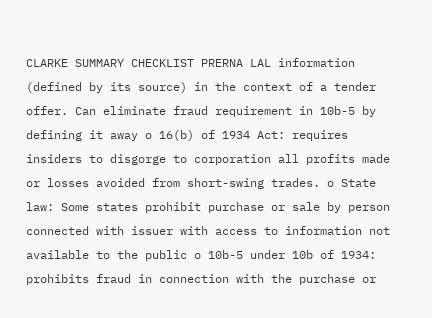CLARKE SUMMARY CHECKLIST PRERNA LAL information (defined by its source) in the context of a tender offer. Can eliminate fraud requirement in 10b-5 by defining it away o 16(b) of 1934 Act: requires insiders to disgorge to corporation all profits made or losses avoided from short-swing trades. o State law: Some states prohibit purchase or sale by person connected with issuer with access to information not available to the public o 10b-5 under 10b of 1934: prohibits fraud in connection with the purchase or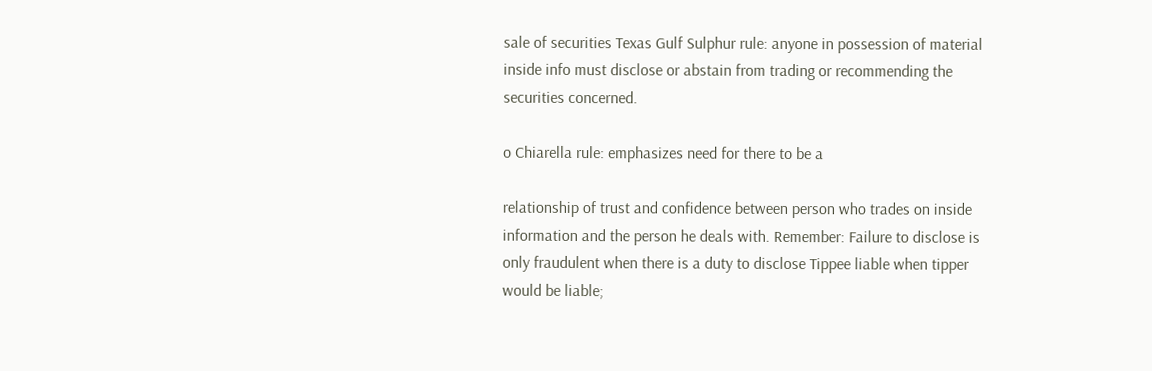sale of securities Texas Gulf Sulphur rule: anyone in possession of material inside info must disclose or abstain from trading or recommending the securities concerned.

o Chiarella rule: emphasizes need for there to be a

relationship of trust and confidence between person who trades on inside information and the person he deals with. Remember: Failure to disclose is only fraudulent when there is a duty to disclose Tippee liable when tipper would be liable;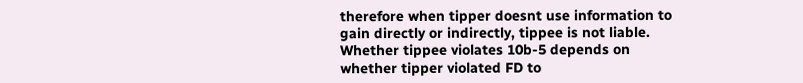therefore when tipper doesnt use information to gain directly or indirectly, tippee is not liable. Whether tippee violates 10b-5 depends on whether tipper violated FD to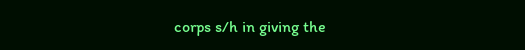corps s/h in giving the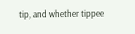tip, and whether tippee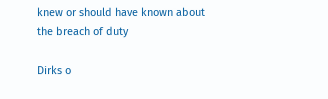knew or should have known about the breach of duty

Dirks o